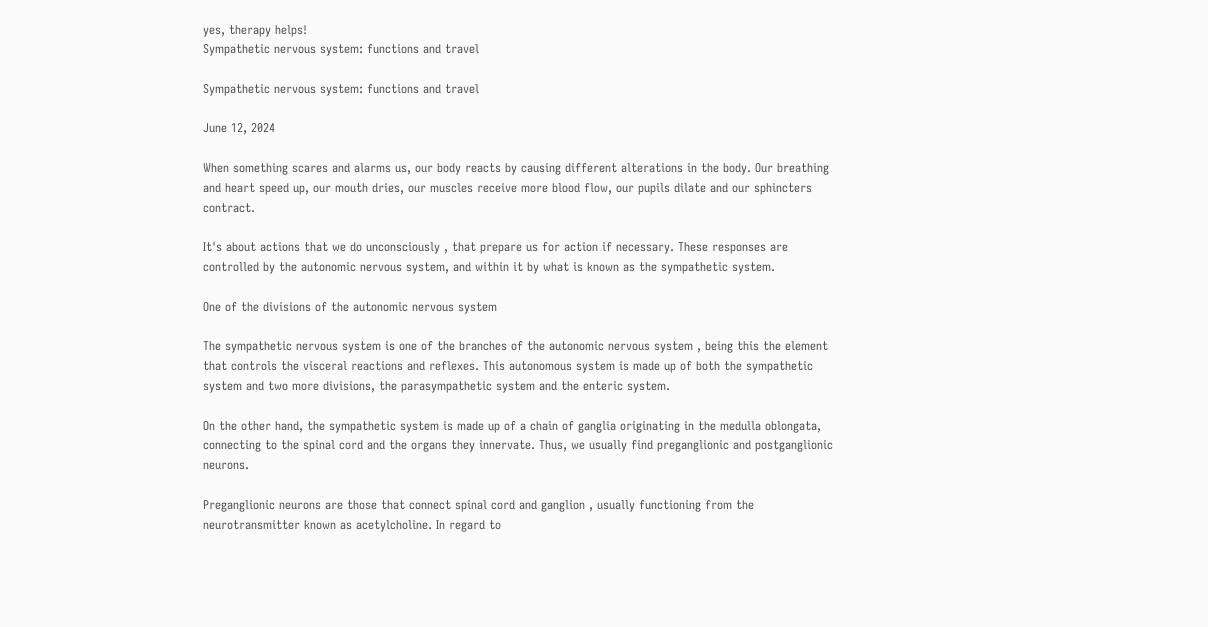yes, therapy helps!
Sympathetic nervous system: functions and travel

Sympathetic nervous system: functions and travel

June 12, 2024

When something scares and alarms us, our body reacts by causing different alterations in the body. Our breathing and heart speed up, our mouth dries, our muscles receive more blood flow, our pupils dilate and our sphincters contract.

It's about actions that we do unconsciously , that prepare us for action if necessary. These responses are controlled by the autonomic nervous system, and within it by what is known as the sympathetic system.

One of the divisions of the autonomic nervous system

The sympathetic nervous system is one of the branches of the autonomic nervous system , being this the element that controls the visceral reactions and reflexes. This autonomous system is made up of both the sympathetic system and two more divisions, the parasympathetic system and the enteric system.

On the other hand, the sympathetic system is made up of a chain of ganglia originating in the medulla oblongata, connecting to the spinal cord and the organs they innervate. Thus, we usually find preganglionic and postganglionic neurons.

Preganglionic neurons are those that connect spinal cord and ganglion , usually functioning from the neurotransmitter known as acetylcholine. In regard to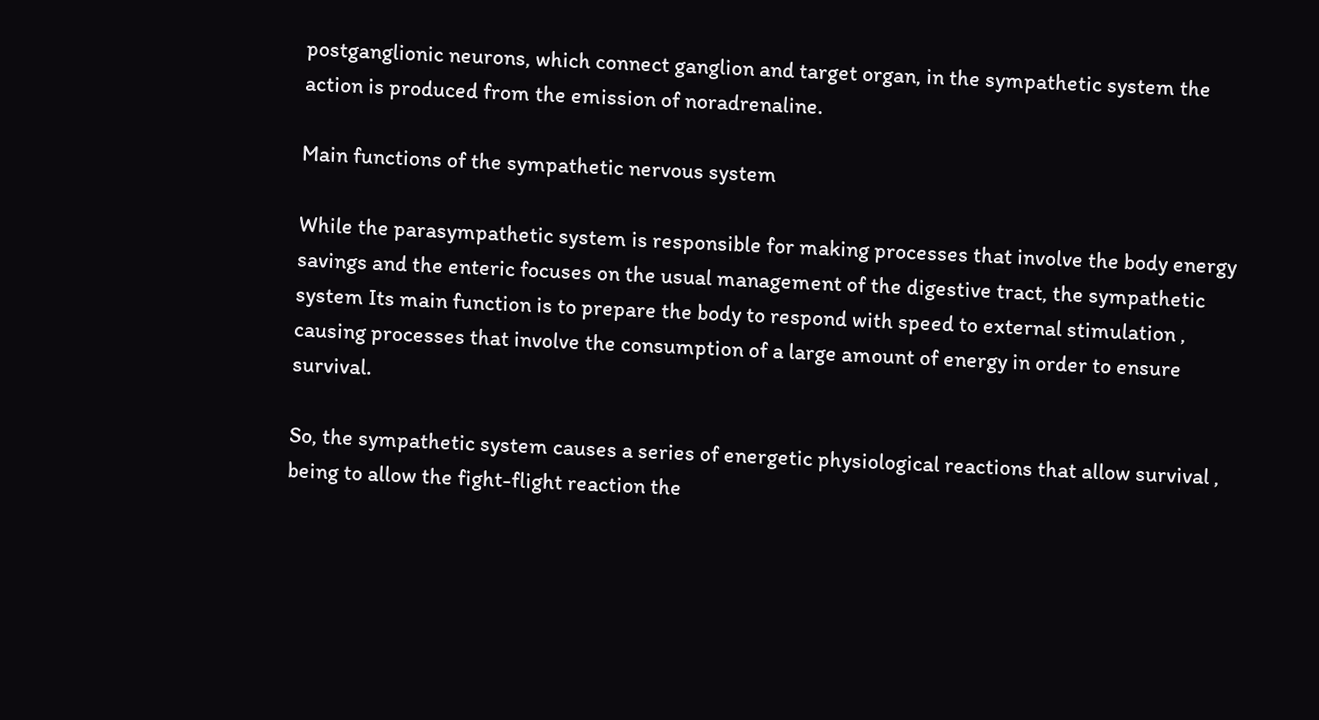postganglionic neurons, which connect ganglion and target organ, in the sympathetic system the action is produced from the emission of noradrenaline.

Main functions of the sympathetic nervous system

While the parasympathetic system is responsible for making processes that involve the body energy savings and the enteric focuses on the usual management of the digestive tract, the sympathetic system Its main function is to prepare the body to respond with speed to external stimulation , causing processes that involve the consumption of a large amount of energy in order to ensure survival.

So, the sympathetic system causes a series of energetic physiological reactions that allow survival , being to allow the fight-flight reaction the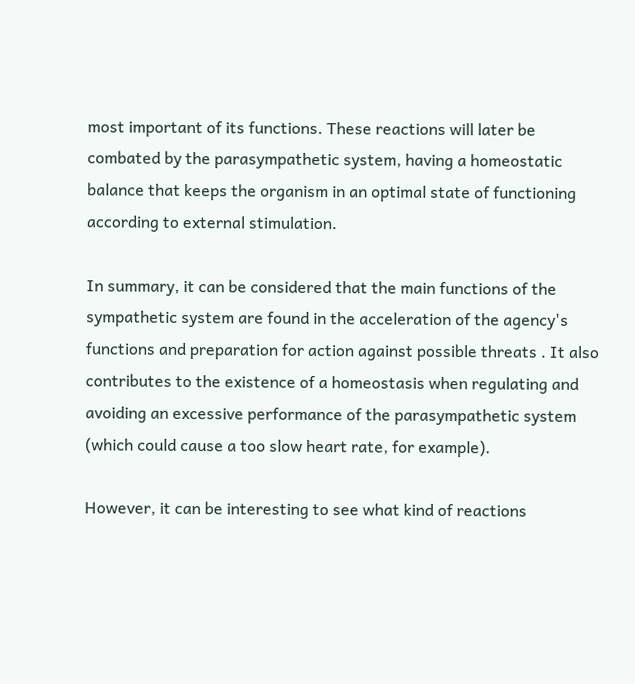most important of its functions. These reactions will later be combated by the parasympathetic system, having a homeostatic balance that keeps the organism in an optimal state of functioning according to external stimulation.

In summary, it can be considered that the main functions of the sympathetic system are found in the acceleration of the agency's functions and preparation for action against possible threats . It also contributes to the existence of a homeostasis when regulating and avoiding an excessive performance of the parasympathetic system (which could cause a too slow heart rate, for example).

However, it can be interesting to see what kind of reactions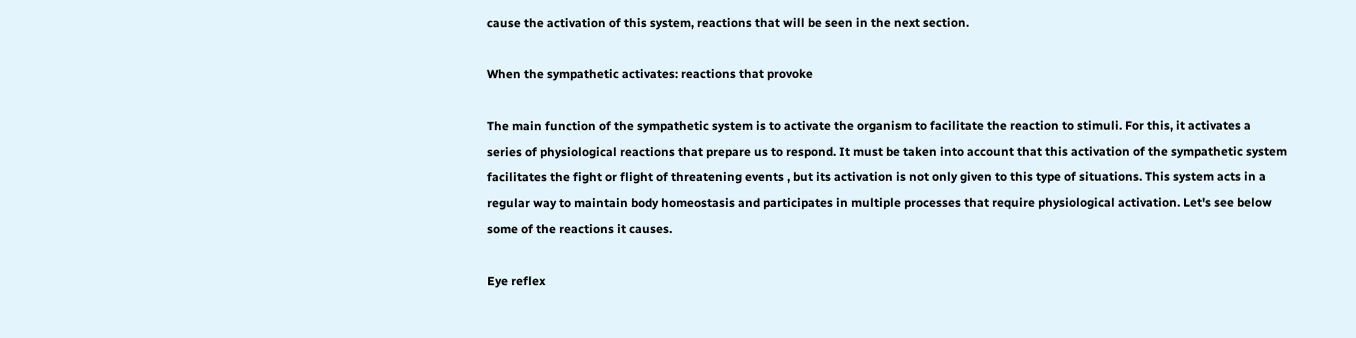cause the activation of this system, reactions that will be seen in the next section.

When the sympathetic activates: reactions that provoke

The main function of the sympathetic system is to activate the organism to facilitate the reaction to stimuli. For this, it activates a series of physiological reactions that prepare us to respond. It must be taken into account that this activation of the sympathetic system facilitates the fight or flight of threatening events , but its activation is not only given to this type of situations. This system acts in a regular way to maintain body homeostasis and participates in multiple processes that require physiological activation. Let's see below some of the reactions it causes.

Eye reflex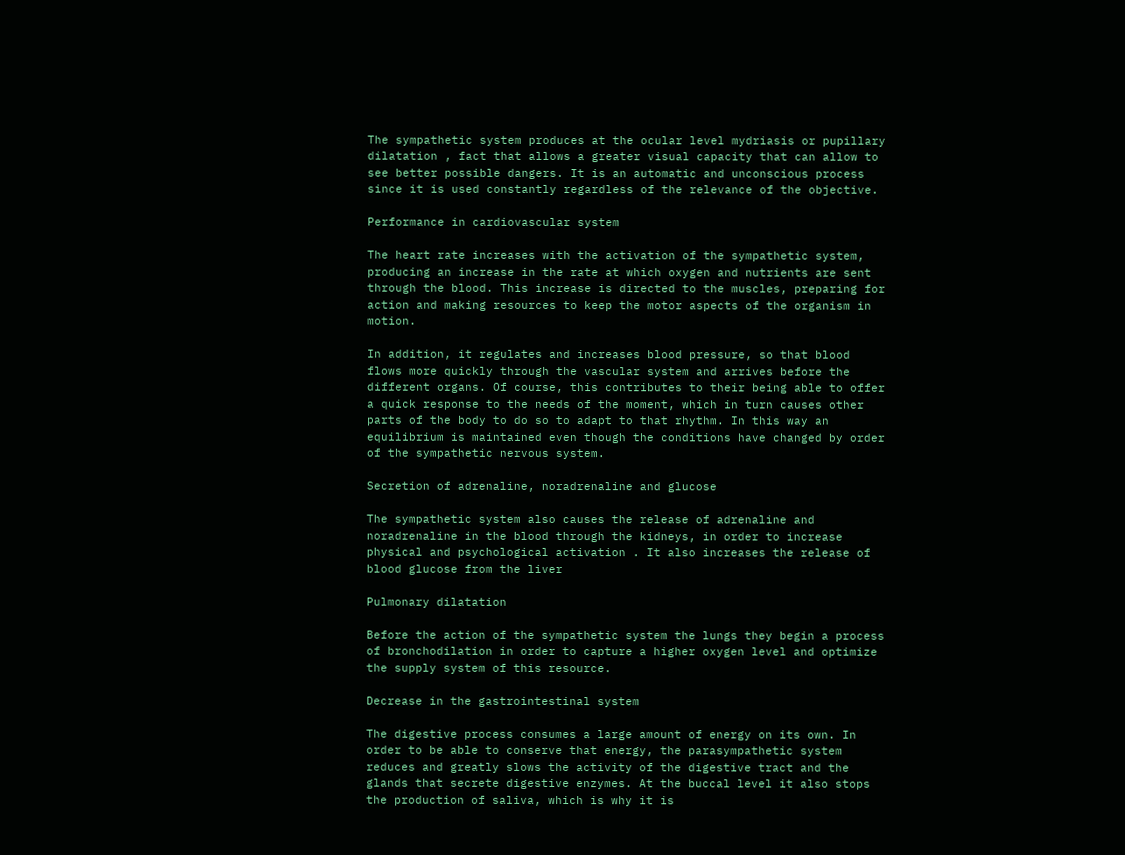The sympathetic system produces at the ocular level mydriasis or pupillary dilatation , fact that allows a greater visual capacity that can allow to see better possible dangers. It is an automatic and unconscious process since it is used constantly regardless of the relevance of the objective.

Performance in cardiovascular system

The heart rate increases with the activation of the sympathetic system, producing an increase in the rate at which oxygen and nutrients are sent through the blood. This increase is directed to the muscles, preparing for action and making resources to keep the motor aspects of the organism in motion.

In addition, it regulates and increases blood pressure, so that blood flows more quickly through the vascular system and arrives before the different organs. Of course, this contributes to their being able to offer a quick response to the needs of the moment, which in turn causes other parts of the body to do so to adapt to that rhythm. In this way an equilibrium is maintained even though the conditions have changed by order of the sympathetic nervous system.

Secretion of adrenaline, noradrenaline and glucose

The sympathetic system also causes the release of adrenaline and noradrenaline in the blood through the kidneys, in order to increase physical and psychological activation . It also increases the release of blood glucose from the liver

Pulmonary dilatation

Before the action of the sympathetic system the lungs they begin a process of bronchodilation in order to capture a higher oxygen level and optimize the supply system of this resource.

Decrease in the gastrointestinal system

The digestive process consumes a large amount of energy on its own. In order to be able to conserve that energy, the parasympathetic system reduces and greatly slows the activity of the digestive tract and the glands that secrete digestive enzymes. At the buccal level it also stops the production of saliva, which is why it is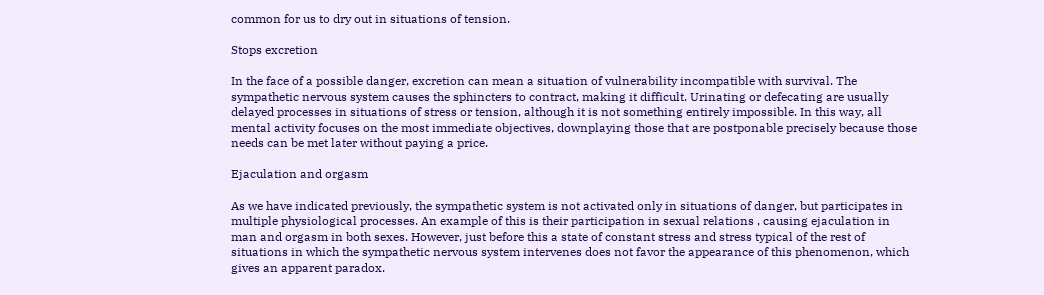common for us to dry out in situations of tension.

Stops excretion

In the face of a possible danger, excretion can mean a situation of vulnerability incompatible with survival. The sympathetic nervous system causes the sphincters to contract, making it difficult. Urinating or defecating are usually delayed processes in situations of stress or tension, although it is not something entirely impossible. In this way, all mental activity focuses on the most immediate objectives, downplaying those that are postponable precisely because those needs can be met later without paying a price.

Ejaculation and orgasm

As we have indicated previously, the sympathetic system is not activated only in situations of danger, but participates in multiple physiological processes. An example of this is their participation in sexual relations , causing ejaculation in man and orgasm in both sexes. However, just before this a state of constant stress and stress typical of the rest of situations in which the sympathetic nervous system intervenes does not favor the appearance of this phenomenon, which gives an apparent paradox.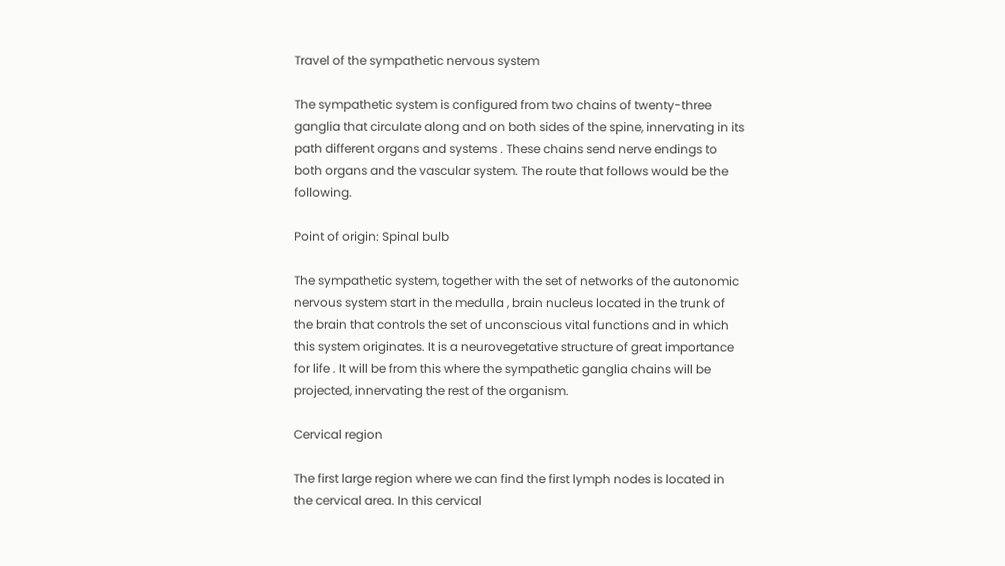Travel of the sympathetic nervous system

The sympathetic system is configured from two chains of twenty-three ganglia that circulate along and on both sides of the spine, innervating in its path different organs and systems . These chains send nerve endings to both organs and the vascular system. The route that follows would be the following.

Point of origin: Spinal bulb

The sympathetic system, together with the set of networks of the autonomic nervous system start in the medulla , brain nucleus located in the trunk of the brain that controls the set of unconscious vital functions and in which this system originates. It is a neurovegetative structure of great importance for life . It will be from this where the sympathetic ganglia chains will be projected, innervating the rest of the organism.

Cervical region

The first large region where we can find the first lymph nodes is located in the cervical area. In this cervical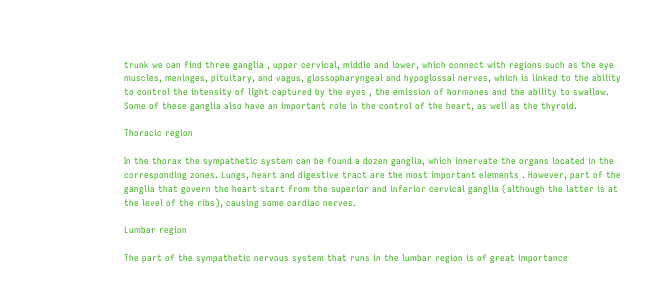trunk we can find three ganglia , upper cervical, middle and lower, which connect with regions such as the eye muscles, meninges, pituitary, and vagus, glossopharyngeal and hypoglossal nerves, which is linked to the ability to control the intensity of light captured by the eyes , the emission of hormones and the ability to swallow. Some of these ganglia also have an important role in the control of the heart, as well as the thyroid.

Thoracic region

In the thorax the sympathetic system can be found a dozen ganglia, which innervate the organs located in the corresponding zones. Lungs, heart and digestive tract are the most important elements . However, part of the ganglia that govern the heart start from the superior and inferior cervical ganglia (although the latter is at the level of the ribs), causing some cardiac nerves.

Lumbar region

The part of the sympathetic nervous system that runs in the lumbar region is of great importance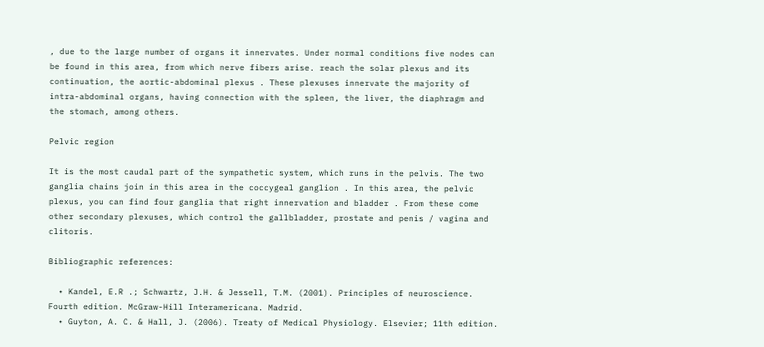, due to the large number of organs it innervates. Under normal conditions five nodes can be found in this area, from which nerve fibers arise. reach the solar plexus and its continuation, the aortic-abdominal plexus . These plexuses innervate the majority of intra-abdominal organs, having connection with the spleen, the liver, the diaphragm and the stomach, among others.

Pelvic region

It is the most caudal part of the sympathetic system, which runs in the pelvis. The two ganglia chains join in this area in the coccygeal ganglion . In this area, the pelvic plexus, you can find four ganglia that right innervation and bladder . From these come other secondary plexuses, which control the gallbladder, prostate and penis / vagina and clitoris.

Bibliographic references:

  • Kandel, E.R .; Schwartz, J.H. & Jessell, T.M. (2001). Principles of neuroscience. Fourth edition. McGraw-Hill Interamericana. Madrid.
  • Guyton, A. C. & Hall, J. (2006). Treaty of Medical Physiology. Elsevier; 11th edition.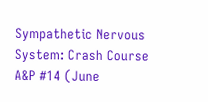Sympathetic Nervous System: Crash Course A&P #14 (June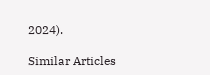2024).

Similar Articles